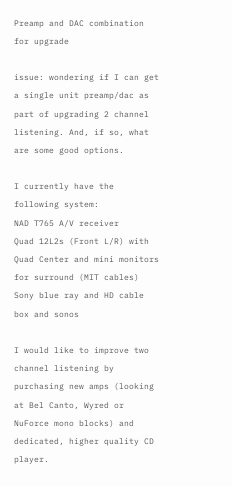Preamp and DAC combination for upgrade

issue: wondering if I can get a single unit preamp/dac as part of upgrading 2 channel listening. And, if so, what are some good options.

I currently have the following system:
NAD T765 A/V receiver
Quad 12L2s (Front L/R) with Quad Center and mini monitors for surround (MIT cables)
Sony blue ray and HD cable box and sonos

I would like to improve two channel listening by purchasing new amps (looking at Bel Canto, Wyred or NuForce mono blocks) and dedicated, higher quality CD player.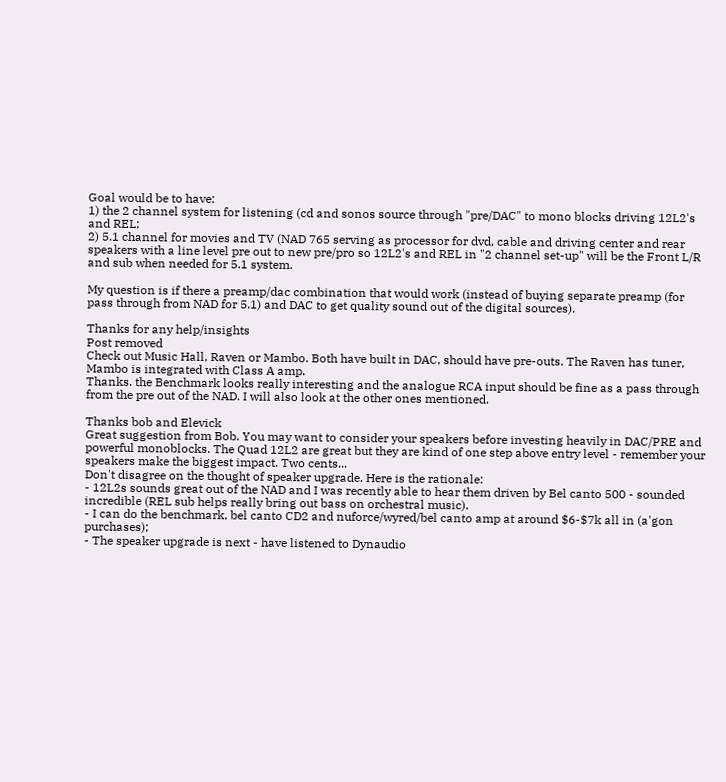Goal would be to have:
1) the 2 channel system for listening (cd and sonos source through "pre/DAC" to mono blocks driving 12L2's and REL;
2) 5.1 channel for movies and TV (NAD 765 serving as processor for dvd, cable and driving center and rear speakers with a line level pre out to new pre/pro so 12L2's and REL in "2 channel set-up" will be the Front L/R and sub when needed for 5.1 system.

My question is if there a preamp/dac combination that would work (instead of buying separate preamp (for pass through from NAD for 5.1) and DAC to get quality sound out of the digital sources).

Thanks for any help/insights
Post removed
Check out Music Hall, Raven or Mambo. Both have built in DAC, should have pre-outs. The Raven has tuner, Mambo is integrated with Class A amp.
Thanks. the Benchmark looks really interesting and the analogue RCA input should be fine as a pass through from the pre out of the NAD. I will also look at the other ones mentioned.

Thanks bob and Elevick
Great suggestion from Bob. You may want to consider your speakers before investing heavily in DAC/PRE and powerful monoblocks. The Quad 12L2 are great but they are kind of one step above entry level - remember your speakers make the biggest impact. Two cents...
Don't disagree on the thought of speaker upgrade. Here is the rationale:
- 12L2s sounds great out of the NAD and I was recently able to hear them driven by Bel canto 500 - sounded incredible (REL sub helps really bring out bass on orchestral music).
- I can do the benchmark, bel canto CD2 and nuforce/wyred/bel canto amp at around $6-$7k all in (a'gon purchases);
- The speaker upgrade is next - have listened to Dynaudio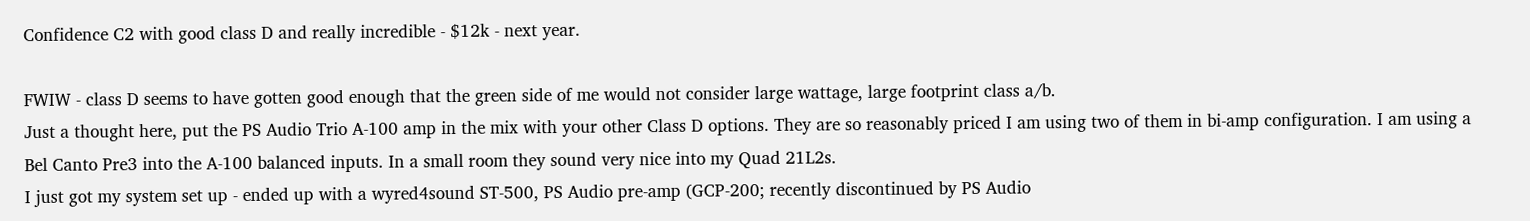Confidence C2 with good class D and really incredible - $12k - next year.

FWIW - class D seems to have gotten good enough that the green side of me would not consider large wattage, large footprint class a/b.
Just a thought here, put the PS Audio Trio A-100 amp in the mix with your other Class D options. They are so reasonably priced I am using two of them in bi-amp configuration. I am using a Bel Canto Pre3 into the A-100 balanced inputs. In a small room they sound very nice into my Quad 21L2s.
I just got my system set up - ended up with a wyred4sound ST-500, PS Audio pre-amp (GCP-200; recently discontinued by PS Audio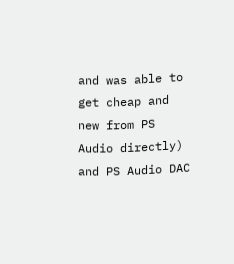and was able to get cheap and new from PS Audio directly) and PS Audio DAC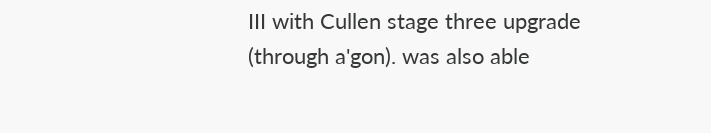III with Cullen stage three upgrade (through a'gon). was also able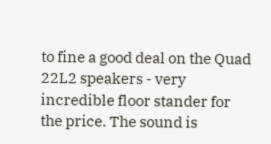to fine a good deal on the Quad 22L2 speakers - very incredible floor stander for the price. The sound is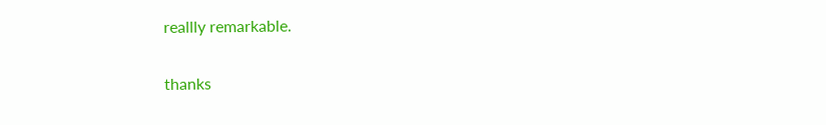reallly remarkable.

thanks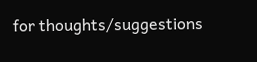for thoughts/suggestions